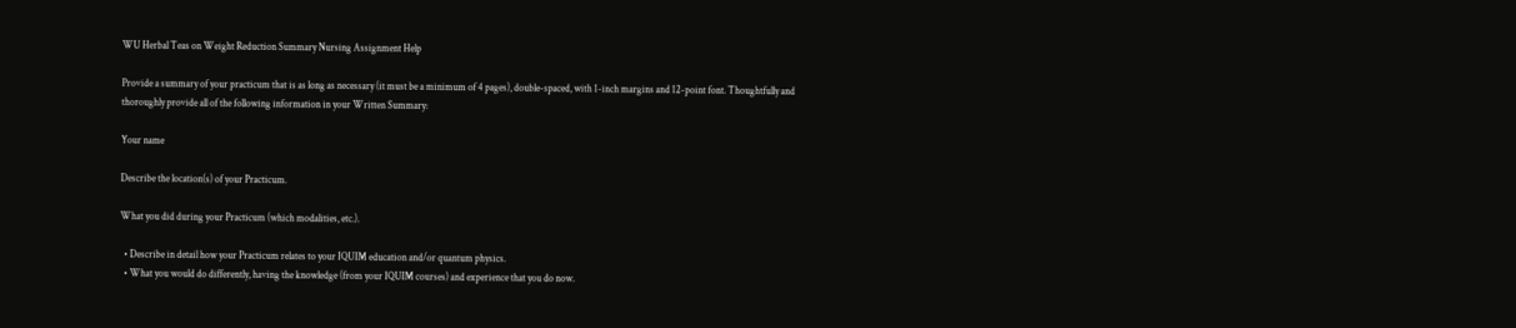WU Herbal Teas on Weight Reduction Summary Nursing Assignment Help

Provide a summary of your practicum that is as long as necessary (it must be a minimum of 4 pages), double-spaced, with 1-inch margins and 12-point font. Thoughtfully and thoroughly provide all of the following information in your Written Summary:

Your name

Describe the location(s) of your Practicum.

What you did during your Practicum (which modalities, etc.).

  • Describe in detail how your Practicum relates to your IQUIM education and/or quantum physics.
  • What you would do differently, having the knowledge (from your IQUIM courses) and experience that you do now.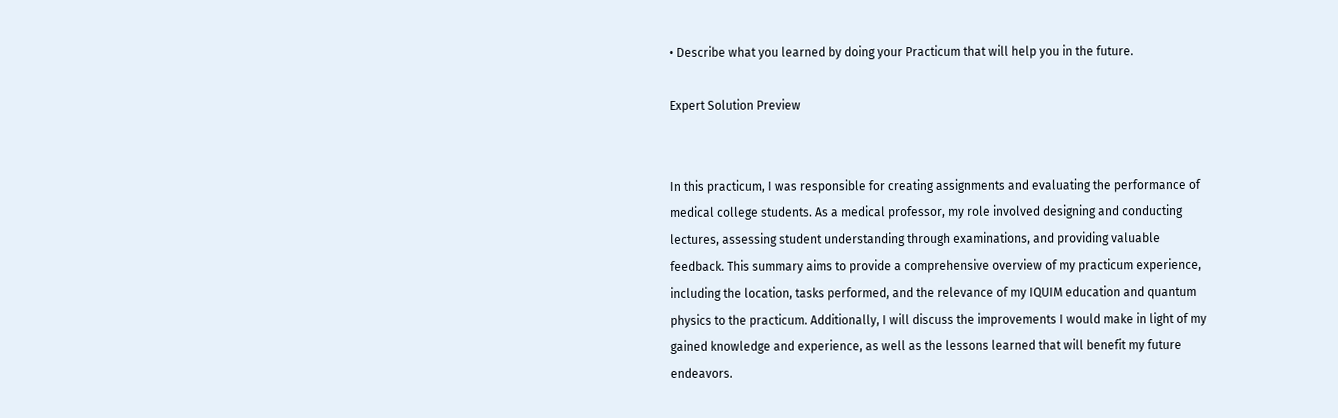• Describe what you learned by doing your Practicum that will help you in the future.

Expert Solution Preview


In this practicum, I was responsible for creating assignments and evaluating the performance of medical college students. As a medical professor, my role involved designing and conducting lectures, assessing student understanding through examinations, and providing valuable feedback. This summary aims to provide a comprehensive overview of my practicum experience, including the location, tasks performed, and the relevance of my IQUIM education and quantum physics to the practicum. Additionally, I will discuss the improvements I would make in light of my gained knowledge and experience, as well as the lessons learned that will benefit my future endeavors.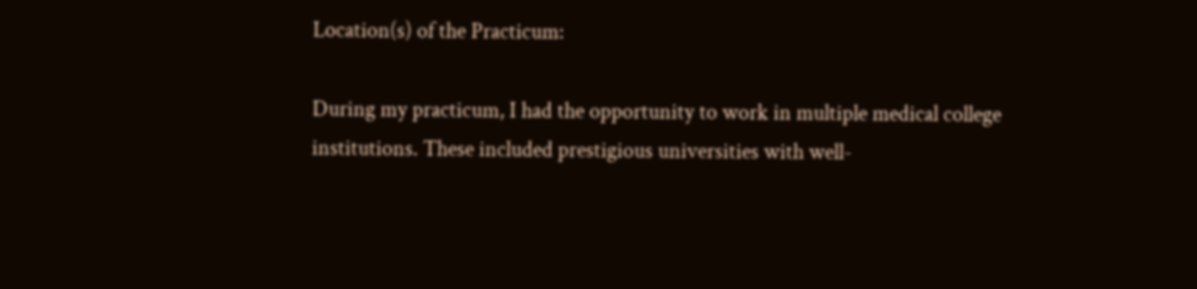Location(s) of the Practicum:

During my practicum, I had the opportunity to work in multiple medical college institutions. These included prestigious universities with well-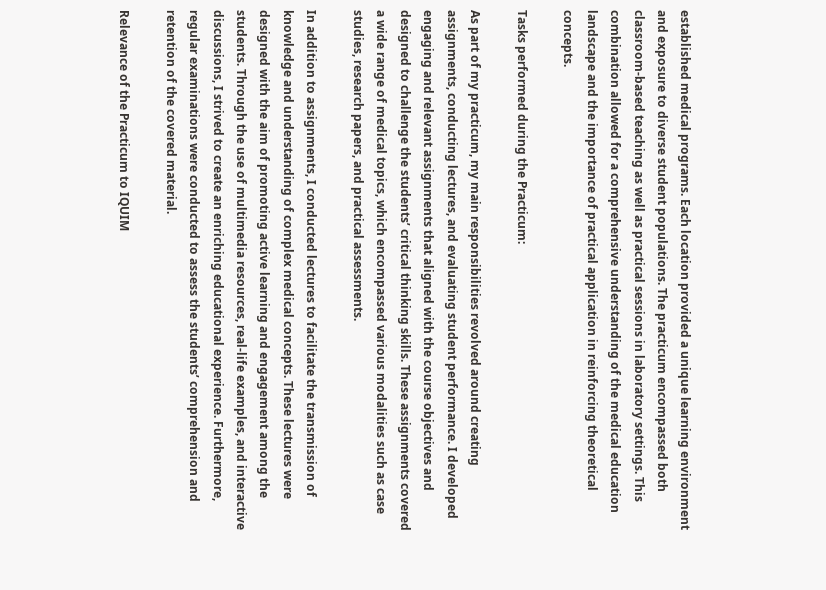established medical programs. Each location provided a unique learning environment and exposure to diverse student populations. The practicum encompassed both classroom-based teaching as well as practical sessions in laboratory settings. This combination allowed for a comprehensive understanding of the medical education landscape and the importance of practical application in reinforcing theoretical concepts.

Tasks performed during the Practicum:

As part of my practicum, my main responsibilities revolved around creating assignments, conducting lectures, and evaluating student performance. I developed engaging and relevant assignments that aligned with the course objectives and designed to challenge the students’ critical thinking skills. These assignments covered a wide range of medical topics, which encompassed various modalities such as case studies, research papers, and practical assessments.

In addition to assignments, I conducted lectures to facilitate the transmission of knowledge and understanding of complex medical concepts. These lectures were designed with the aim of promoting active learning and engagement among the students. Through the use of multimedia resources, real-life examples, and interactive discussions, I strived to create an enriching educational experience. Furthermore, regular examinations were conducted to assess the students’ comprehension and retention of the covered material.

Relevance of the Practicum to IQUIM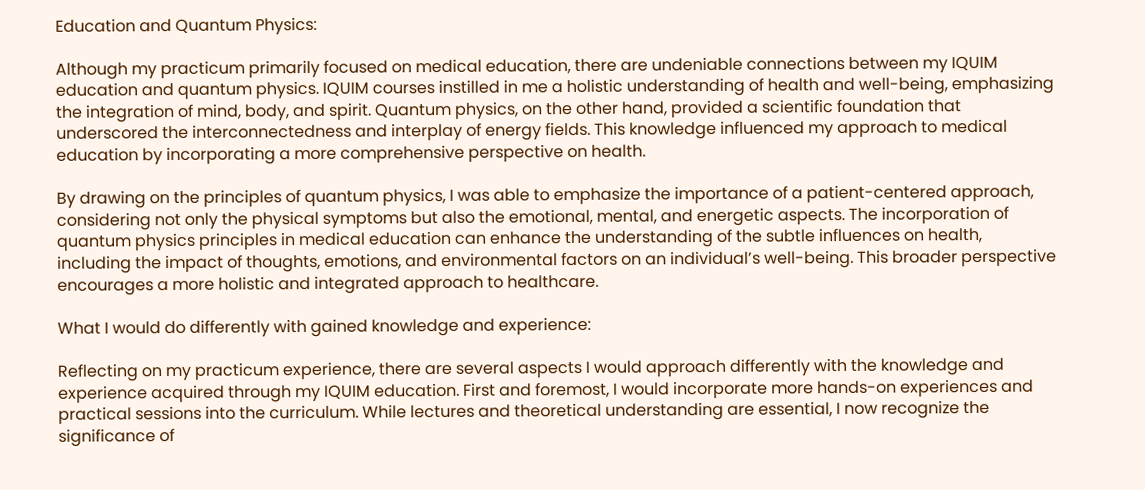Education and Quantum Physics:

Although my practicum primarily focused on medical education, there are undeniable connections between my IQUIM education and quantum physics. IQUIM courses instilled in me a holistic understanding of health and well-being, emphasizing the integration of mind, body, and spirit. Quantum physics, on the other hand, provided a scientific foundation that underscored the interconnectedness and interplay of energy fields. This knowledge influenced my approach to medical education by incorporating a more comprehensive perspective on health.

By drawing on the principles of quantum physics, I was able to emphasize the importance of a patient-centered approach, considering not only the physical symptoms but also the emotional, mental, and energetic aspects. The incorporation of quantum physics principles in medical education can enhance the understanding of the subtle influences on health, including the impact of thoughts, emotions, and environmental factors on an individual’s well-being. This broader perspective encourages a more holistic and integrated approach to healthcare.

What I would do differently with gained knowledge and experience:

Reflecting on my practicum experience, there are several aspects I would approach differently with the knowledge and experience acquired through my IQUIM education. First and foremost, I would incorporate more hands-on experiences and practical sessions into the curriculum. While lectures and theoretical understanding are essential, I now recognize the significance of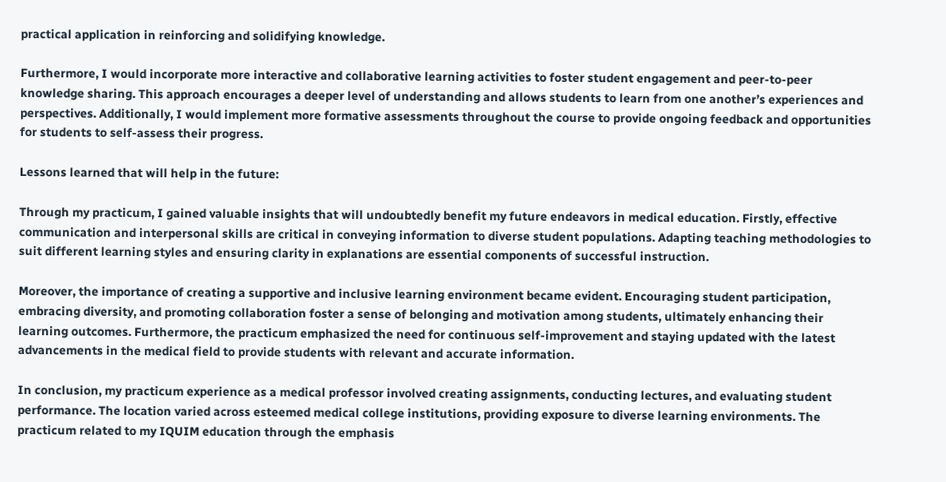practical application in reinforcing and solidifying knowledge.

Furthermore, I would incorporate more interactive and collaborative learning activities to foster student engagement and peer-to-peer knowledge sharing. This approach encourages a deeper level of understanding and allows students to learn from one another’s experiences and perspectives. Additionally, I would implement more formative assessments throughout the course to provide ongoing feedback and opportunities for students to self-assess their progress.

Lessons learned that will help in the future:

Through my practicum, I gained valuable insights that will undoubtedly benefit my future endeavors in medical education. Firstly, effective communication and interpersonal skills are critical in conveying information to diverse student populations. Adapting teaching methodologies to suit different learning styles and ensuring clarity in explanations are essential components of successful instruction.

Moreover, the importance of creating a supportive and inclusive learning environment became evident. Encouraging student participation, embracing diversity, and promoting collaboration foster a sense of belonging and motivation among students, ultimately enhancing their learning outcomes. Furthermore, the practicum emphasized the need for continuous self-improvement and staying updated with the latest advancements in the medical field to provide students with relevant and accurate information.

In conclusion, my practicum experience as a medical professor involved creating assignments, conducting lectures, and evaluating student performance. The location varied across esteemed medical college institutions, providing exposure to diverse learning environments. The practicum related to my IQUIM education through the emphasis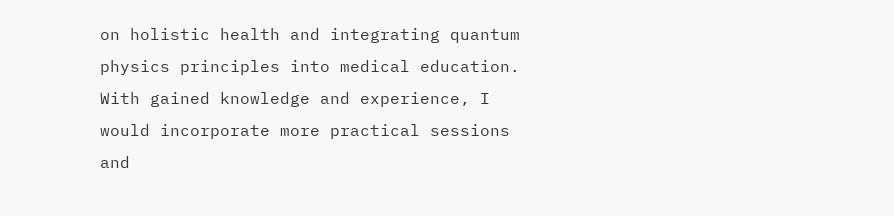on holistic health and integrating quantum physics principles into medical education. With gained knowledge and experience, I would incorporate more practical sessions and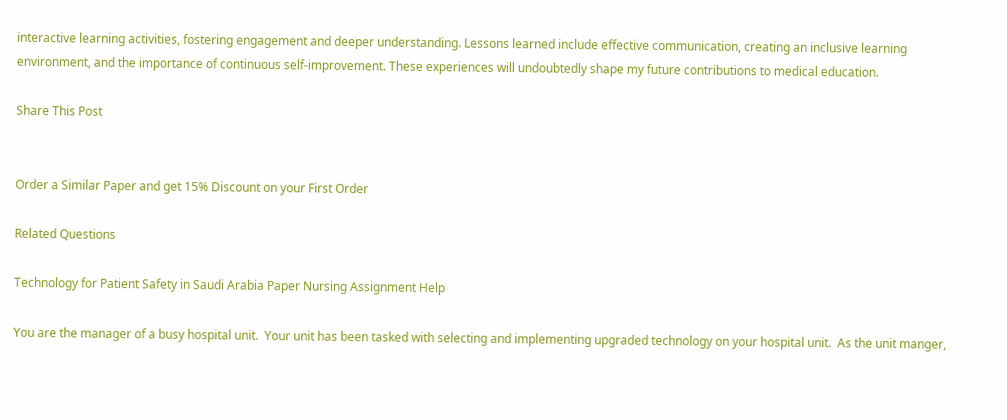interactive learning activities, fostering engagement and deeper understanding. Lessons learned include effective communication, creating an inclusive learning environment, and the importance of continuous self-improvement. These experiences will undoubtedly shape my future contributions to medical education.

Share This Post


Order a Similar Paper and get 15% Discount on your First Order

Related Questions

Technology for Patient Safety in Saudi Arabia Paper Nursing Assignment Help

You are the manager of a busy hospital unit.  Your unit has been tasked with selecting and implementing upgraded technology on your hospital unit.  As the unit manger,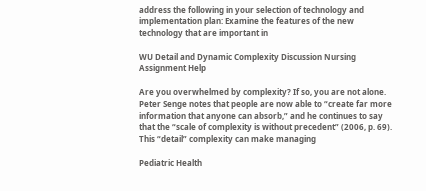address the following in your selection of technology and implementation plan: Examine the features of the new technology that are important in

WU Detail and Dynamic Complexity Discussion Nursing Assignment Help

Are you overwhelmed by complexity? If so, you are not alone. Peter Senge notes that people are now able to “create far more information that anyone can absorb,” and he continues to say that the “scale of complexity is without precedent” (2006, p. 69). This “detail” complexity can make managing

Pediatric Health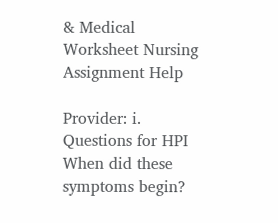& Medical Worksheet Nursing Assignment Help

Provider: i. Questions for HPI When did these symptoms begin?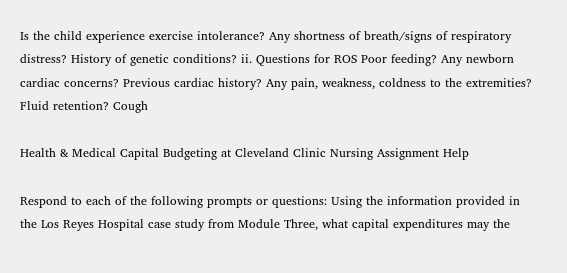Is the child experience exercise intolerance? Any shortness of breath/signs of respiratory distress? History of genetic conditions? ii. Questions for ROS Poor feeding? Any newborn cardiac concerns? Previous cardiac history? Any pain, weakness, coldness to the extremities? Fluid retention? Cough

Health & Medical Capital Budgeting at Cleveland Clinic Nursing Assignment Help

Respond to each of the following prompts or questions: Using the information provided in the Los Reyes Hospital case study from Module Three, what capital expenditures may the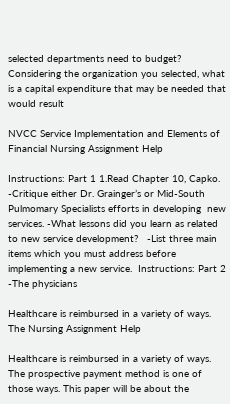selected departments need to budget? Considering the organization you selected, what is a capital expenditure that may be needed that would result

NVCC Service Implementation and Elements of Financial Nursing Assignment Help

Instructions: Part 1 1.Read Chapter 10, Capko. -Critique either Dr. Grainger’s or Mid-South Pulmomary Specialists efforts in developing  new services. -What lessons did you learn as related to new service development?   -List three main items which you must address before implementing a new service.  Instructions: Part 2 -The physicians

Healthcare is reimbursed in a variety of ways. The Nursing Assignment Help

Healthcare is reimbursed in a variety of ways. The prospective payment method is one of those ways. This paper will be about the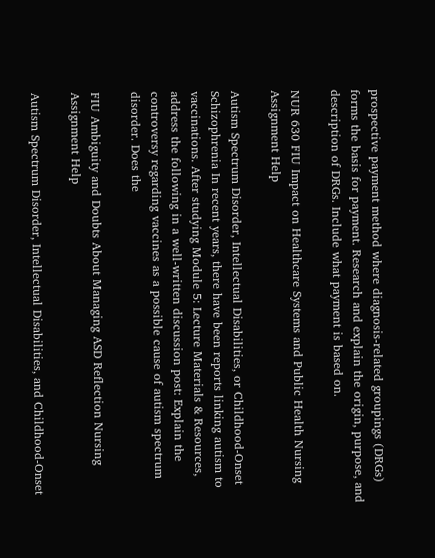prospective payment method where diagnosis-related groupings (DRGs) forms the basis for payment. Research and explain the origin, purpose, and description of DRGs. Include what payment is based on.

NUR 630 FIU Impact on Healthcare Systems and Public Health Nursing Assignment Help

Autism Spectrum Disorder, Intellectual Disabilities, or Childhood-Onset Schizophrenia In recent years, there have been reports linking autism to vaccinations. After studying Module 5: Lecture Materials & Resources, address the following in a well-written discussion post: Explain the controversy regarding vaccines as a possible cause of autism spectrum disorder. Does the

FIU Ambiguity and Doubts About Managing ASD Reflection Nursing Assignment Help

Autism Spectrum Disorder, Intellectual Disabilities, and Childhood-Onset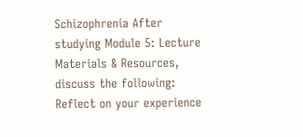Schizophrenia After studying Module 5: Lecture Materials & Resources, discuss the following: Reflect on your experience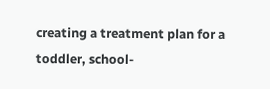creating a treatment plan for a toddler, school-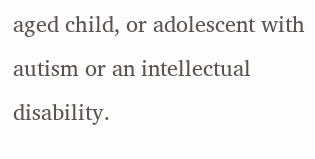aged child, or adolescent with autism or an intellectual disability.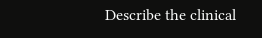Describe the clinical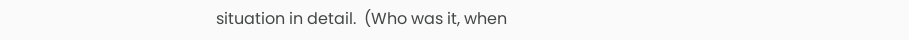situation in detail.  (Who was it, when